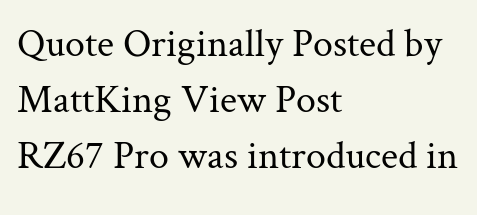Quote Originally Posted by MattKing View Post
RZ67 Pro was introduced in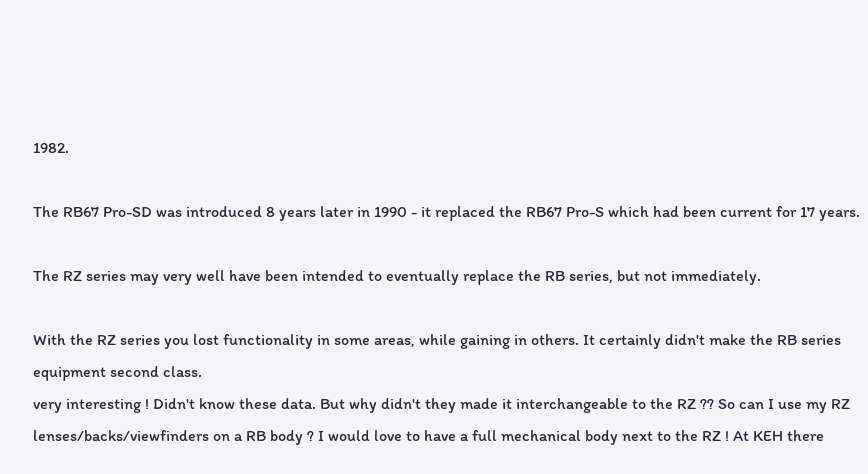1982.

The RB67 Pro-SD was introduced 8 years later in 1990 - it replaced the RB67 Pro-S which had been current for 17 years.

The RZ series may very well have been intended to eventually replace the RB series, but not immediately.

With the RZ series you lost functionality in some areas, while gaining in others. It certainly didn't make the RB series equipment second class.
very interesting ! Didn't know these data. But why didn't they made it interchangeable to the RZ ?? So can I use my RZ lenses/backs/viewfinders on a RB body ? I would love to have a full mechanical body next to the RZ ! At KEH there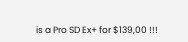is a Pro SD Ex+ for $139,00 !!!